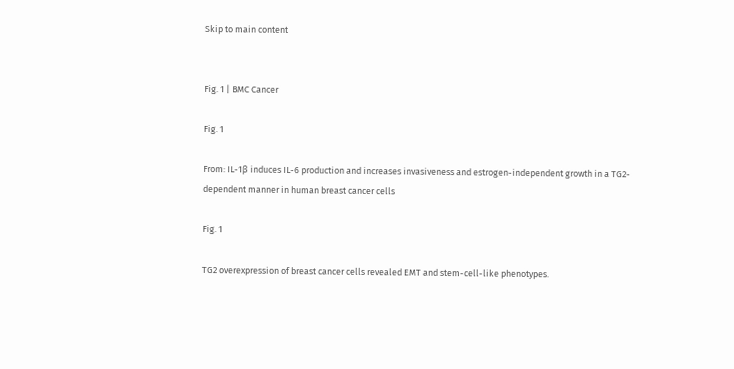Skip to main content


Fig. 1 | BMC Cancer

Fig. 1

From: IL-1β induces IL-6 production and increases invasiveness and estrogen-independent growth in a TG2-dependent manner in human breast cancer cells

Fig. 1

TG2 overexpression of breast cancer cells revealed EMT and stem-cell-like phenotypes.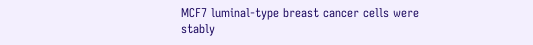MCF7 luminal-type breast cancer cells were stably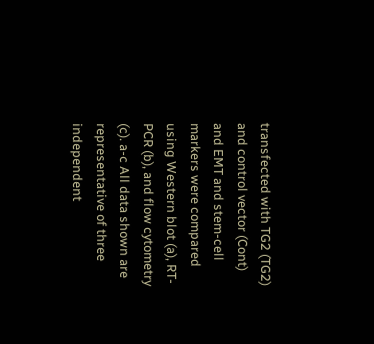transfected with TG2 (TG2) and control vector (Cont) and EMT and stem-cell markers were compared using Western blot (a), RT-PCR (b), and flow cytometry (c). a-c All data shown are representative of three independent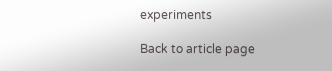experiments

Back to article page